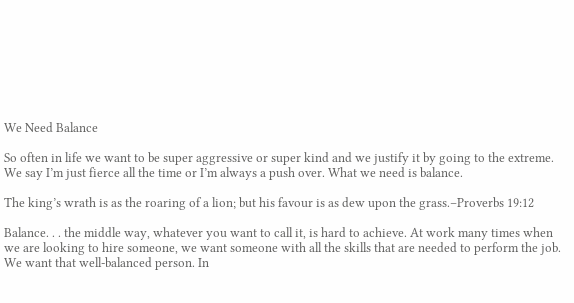We Need Balance

So often in life we want to be super aggressive or super kind and we justify it by going to the extreme. We say I’m just fierce all the time or I’m always a push over. What we need is balance.

The king’s wrath is as the roaring of a lion; but his favour is as dew upon the grass.–Proverbs 19:12

Balance. . . the middle way, whatever you want to call it, is hard to achieve. At work many times when we are looking to hire someone, we want someone with all the skills that are needed to perform the job. We want that well-balanced person. In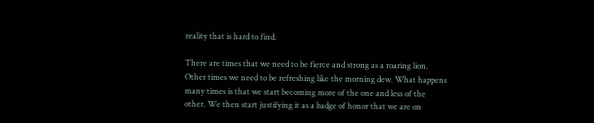reality that is hard to find.

There are times that we need to be fierce and strong as a roaring lion. Other times we need to be refreshing like the morning dew. What happens many times is that we start becoming more of the one and less of the other. We then start justifying it as a badge of honor that we are on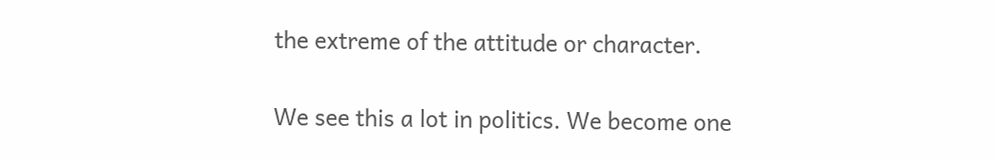the extreme of the attitude or character.

We see this a lot in politics. We become one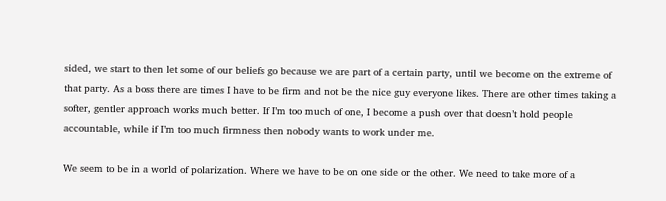sided, we start to then let some of our beliefs go because we are part of a certain party, until we become on the extreme of that party. As a boss there are times I have to be firm and not be the nice guy everyone likes. There are other times taking a softer, gentler approach works much better. If I’m too much of one, I become a push over that doesn’t hold people accountable, while if I’m too much firmness then nobody wants to work under me.

We seem to be in a world of polarization. Where we have to be on one side or the other. We need to take more of a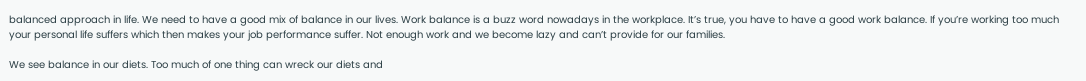balanced approach in life. We need to have a good mix of balance in our lives. Work balance is a buzz word nowadays in the workplace. It’s true, you have to have a good work balance. If you’re working too much your personal life suffers which then makes your job performance suffer. Not enough work and we become lazy and can’t provide for our families.

We see balance in our diets. Too much of one thing can wreck our diets and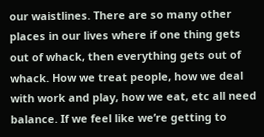our waistlines. There are so many other places in our lives where if one thing gets out of whack, then everything gets out of whack. How we treat people, how we deal with work and play, how we eat, etc all need balance. If we feel like we’re getting to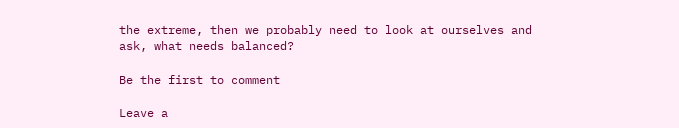the extreme, then we probably need to look at ourselves and ask, what needs balanced?

Be the first to comment

Leave a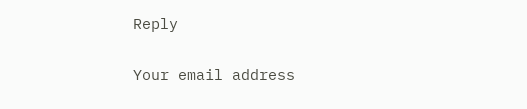Reply

Your email address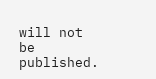will not be published.